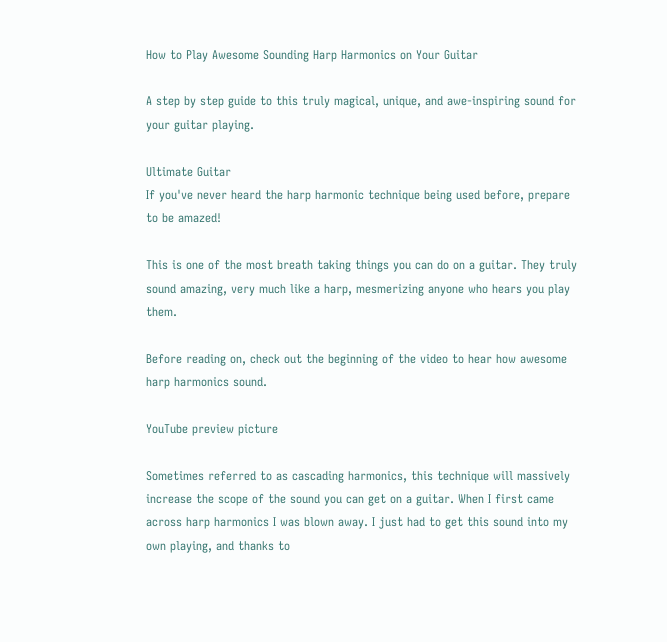How to Play Awesome Sounding Harp Harmonics on Your Guitar

A step by step guide to this truly magical, unique, and awe-inspiring sound for your guitar playing.

Ultimate Guitar
If you've never heard the harp harmonic technique being used before, prepare to be amazed!

This is one of the most breath taking things you can do on a guitar. They truly sound amazing, very much like a harp, mesmerizing anyone who hears you play them.

Before reading on, check out the beginning of the video to hear how awesome harp harmonics sound.

YouTube preview picture

Sometimes referred to as cascading harmonics, this technique will massively increase the scope of the sound you can get on a guitar. When I first came across harp harmonics I was blown away. I just had to get this sound into my own playing, and thanks to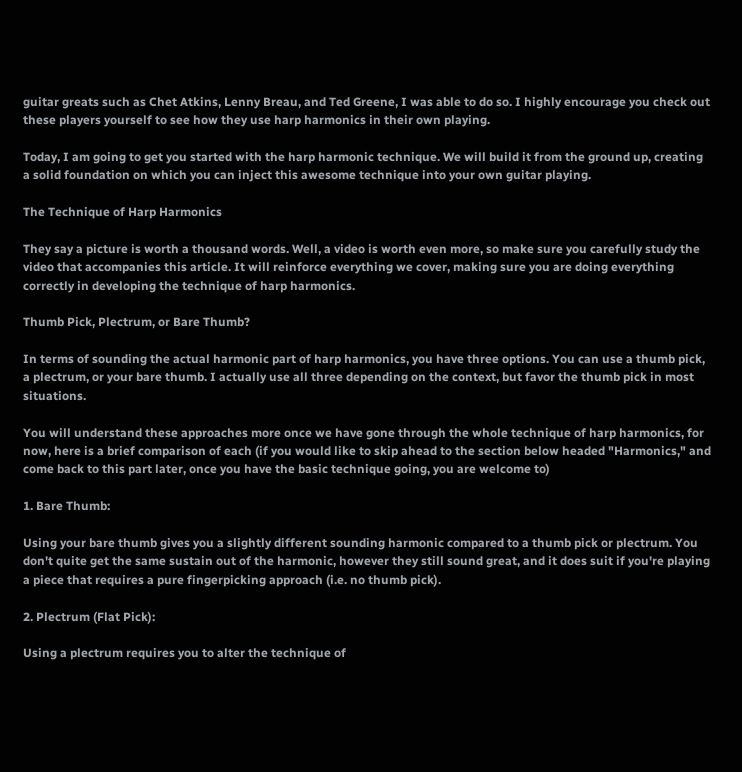guitar greats such as Chet Atkins, Lenny Breau, and Ted Greene, I was able to do so. I highly encourage you check out these players yourself to see how they use harp harmonics in their own playing.

Today, I am going to get you started with the harp harmonic technique. We will build it from the ground up, creating a solid foundation on which you can inject this awesome technique into your own guitar playing.

The Technique of Harp Harmonics

They say a picture is worth a thousand words. Well, a video is worth even more, so make sure you carefully study the video that accompanies this article. It will reinforce everything we cover, making sure you are doing everything correctly in developing the technique of harp harmonics.

Thumb Pick, Plectrum, or Bare Thumb?

In terms of sounding the actual harmonic part of harp harmonics, you have three options. You can use a thumb pick, a plectrum, or your bare thumb. I actually use all three depending on the context, but favor the thumb pick in most situations.

You will understand these approaches more once we have gone through the whole technique of harp harmonics, for now, here is a brief comparison of each (if you would like to skip ahead to the section below headed "Harmonics," and come back to this part later, once you have the basic technique going, you are welcome to)

1. Bare Thumb:

Using your bare thumb gives you a slightly different sounding harmonic compared to a thumb pick or plectrum. You don't quite get the same sustain out of the harmonic, however they still sound great, and it does suit if you're playing a piece that requires a pure fingerpicking approach (i.e. no thumb pick).

2. Plectrum (Flat Pick):

Using a plectrum requires you to alter the technique of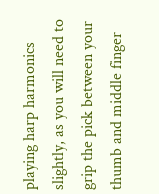playing harp harmonics slightly, as you will need to grip the pick between your thumb and middle finger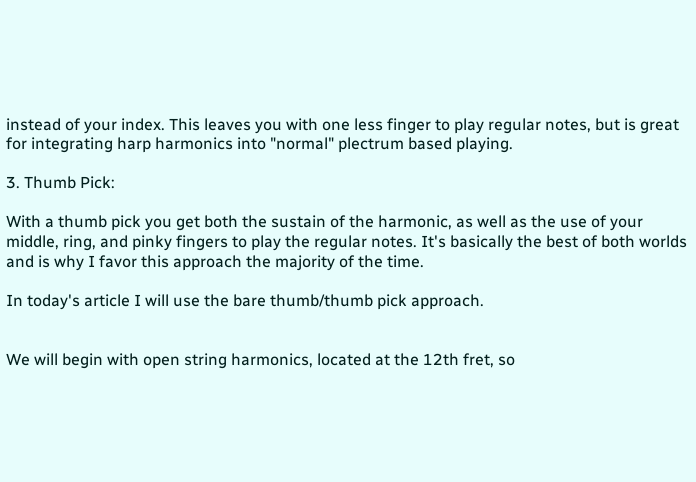instead of your index. This leaves you with one less finger to play regular notes, but is great for integrating harp harmonics into "normal" plectrum based playing.

3. Thumb Pick:

With a thumb pick you get both the sustain of the harmonic, as well as the use of your middle, ring, and pinky fingers to play the regular notes. It's basically the best of both worlds and is why I favor this approach the majority of the time.

In today's article I will use the bare thumb/thumb pick approach.


We will begin with open string harmonics, located at the 12th fret, so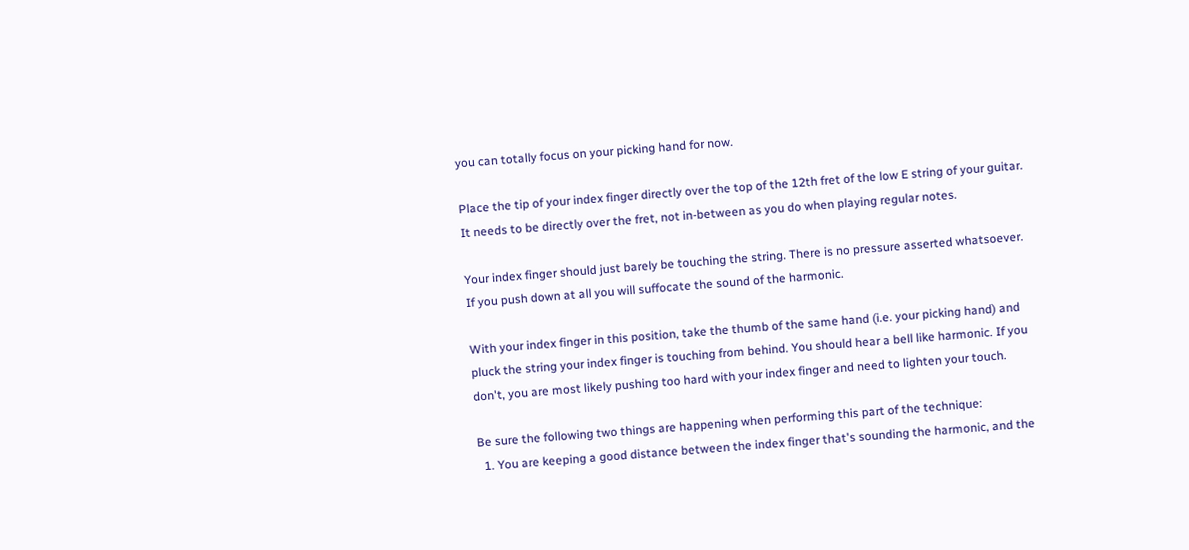you can totally focus on your picking hand for now.

Place the tip of your index finger directly over the top of the 12th fret of the low E string of your guitar. It needs to be directly over the fret, not in-between as you do when playing regular notes.

Your index finger should just barely be touching the string. There is no pressure asserted whatsoever. If you push down at all you will suffocate the sound of the harmonic.

With your index finger in this position, take the thumb of the same hand (i.e. your picking hand) and pluck the string your index finger is touching from behind. You should hear a bell like harmonic. If you don't, you are most likely pushing too hard with your index finger and need to lighten your touch.

Be sure the following two things are happening when performing this part of the technique:
  1. You are keeping a good distance between the index finger that's sounding the harmonic, and the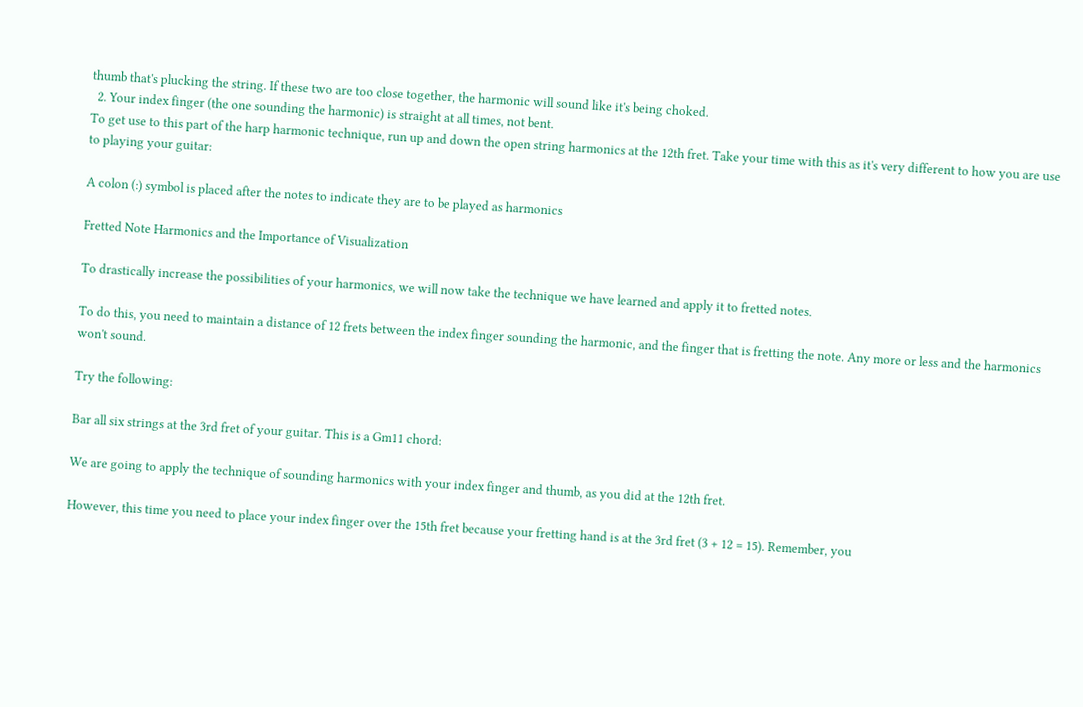thumb that's plucking the string. If these two are too close together, the harmonic will sound like it's being choked.
  2. Your index finger (the one sounding the harmonic) is straight at all times, not bent.
To get use to this part of the harp harmonic technique, run up and down the open string harmonics at the 12th fret. Take your time with this as it's very different to how you are use to playing your guitar:

A colon (:) symbol is placed after the notes to indicate they are to be played as harmonics

Fretted Note Harmonics and the Importance of Visualization

To drastically increase the possibilities of your harmonics, we will now take the technique we have learned and apply it to fretted notes.

To do this, you need to maintain a distance of 12 frets between the index finger sounding the harmonic, and the finger that is fretting the note. Any more or less and the harmonics won't sound.

Try the following:

Bar all six strings at the 3rd fret of your guitar. This is a Gm11 chord:

We are going to apply the technique of sounding harmonics with your index finger and thumb, as you did at the 12th fret.

However, this time you need to place your index finger over the 15th fret because your fretting hand is at the 3rd fret (3 + 12 = 15). Remember, you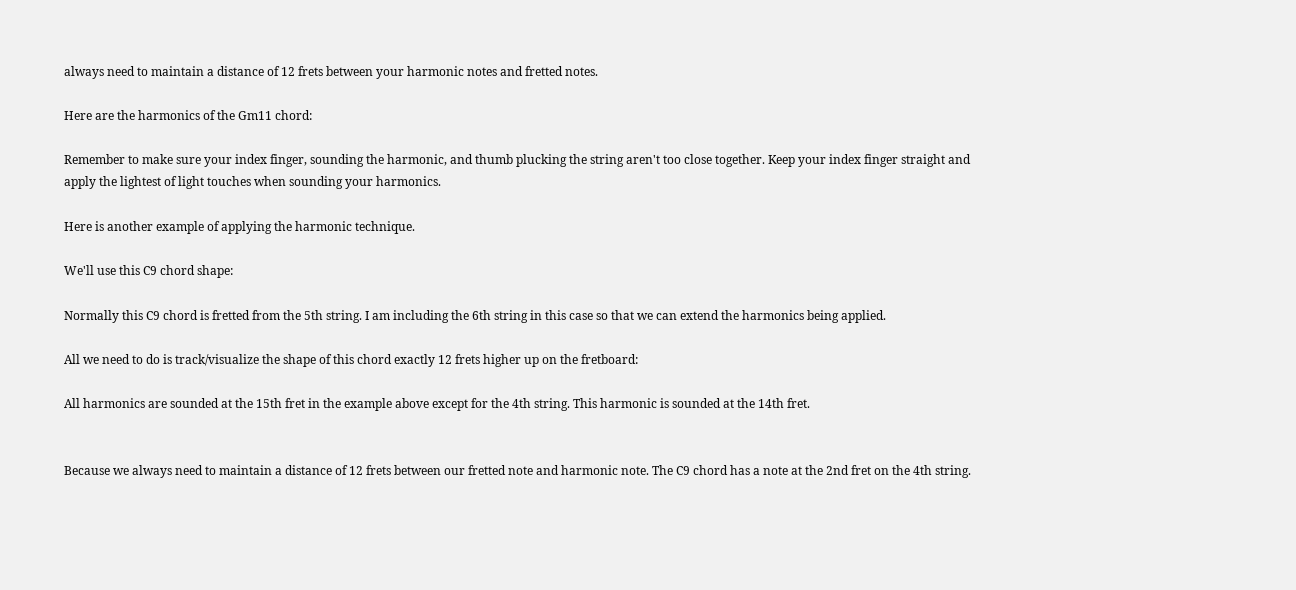always need to maintain a distance of 12 frets between your harmonic notes and fretted notes.

Here are the harmonics of the Gm11 chord:

Remember to make sure your index finger, sounding the harmonic, and thumb plucking the string aren't too close together. Keep your index finger straight and apply the lightest of light touches when sounding your harmonics.

Here is another example of applying the harmonic technique.

We'll use this C9 chord shape:

Normally this C9 chord is fretted from the 5th string. I am including the 6th string in this case so that we can extend the harmonics being applied.

All we need to do is track/visualize the shape of this chord exactly 12 frets higher up on the fretboard:

All harmonics are sounded at the 15th fret in the example above except for the 4th string. This harmonic is sounded at the 14th fret.


Because we always need to maintain a distance of 12 frets between our fretted note and harmonic note. The C9 chord has a note at the 2nd fret on the 4th string.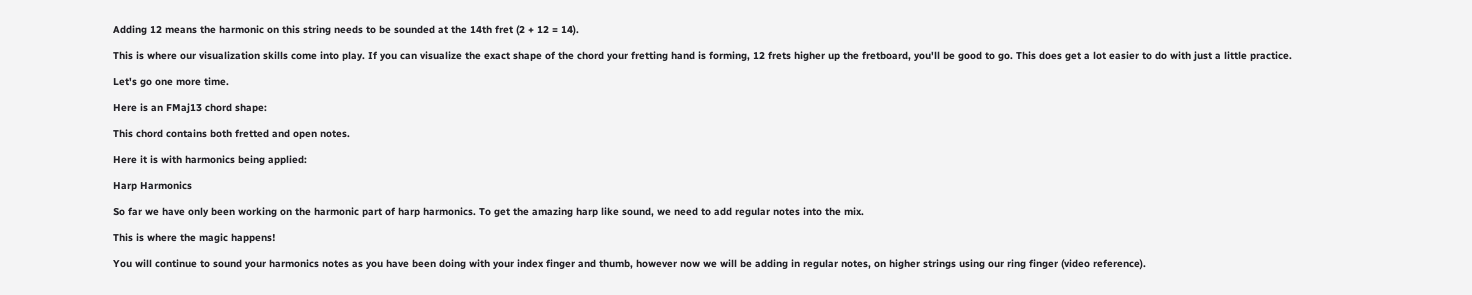Adding 12 means the harmonic on this string needs to be sounded at the 14th fret (2 + 12 = 14).

This is where our visualization skills come into play. If you can visualize the exact shape of the chord your fretting hand is forming, 12 frets higher up the fretboard, you'll be good to go. This does get a lot easier to do with just a little practice.

Let's go one more time.

Here is an FMaj13 chord shape:

This chord contains both fretted and open notes.

Here it is with harmonics being applied:

Harp Harmonics

So far we have only been working on the harmonic part of harp harmonics. To get the amazing harp like sound, we need to add regular notes into the mix.

This is where the magic happens!

You will continue to sound your harmonics notes as you have been doing with your index finger and thumb, however now we will be adding in regular notes, on higher strings using our ring finger (video reference).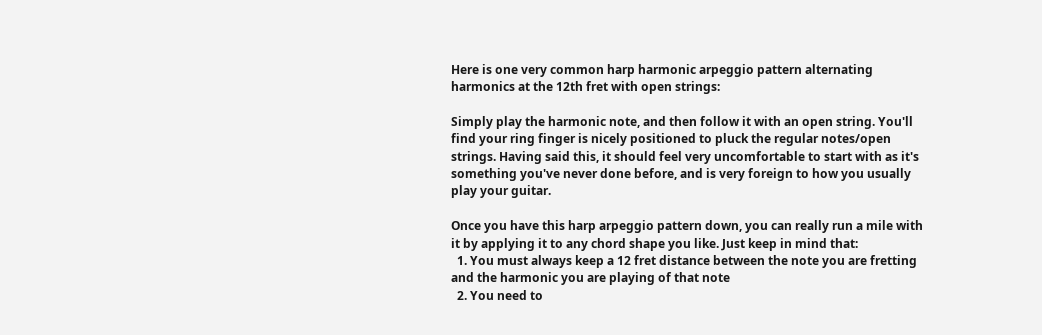Here is one very common harp harmonic arpeggio pattern alternating harmonics at the 12th fret with open strings:

Simply play the harmonic note, and then follow it with an open string. You'll find your ring finger is nicely positioned to pluck the regular notes/open strings. Having said this, it should feel very uncomfortable to start with as it's something you've never done before, and is very foreign to how you usually play your guitar.

Once you have this harp arpeggio pattern down, you can really run a mile with it by applying it to any chord shape you like. Just keep in mind that:
  1. You must always keep a 12 fret distance between the note you are fretting and the harmonic you are playing of that note
  2. You need to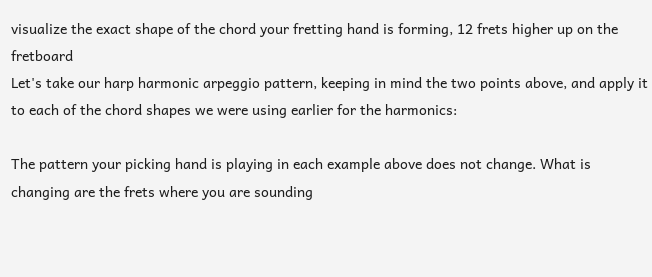visualize the exact shape of the chord your fretting hand is forming, 12 frets higher up on the fretboard
Let's take our harp harmonic arpeggio pattern, keeping in mind the two points above, and apply it to each of the chord shapes we were using earlier for the harmonics:

The pattern your picking hand is playing in each example above does not change. What is changing are the frets where you are sounding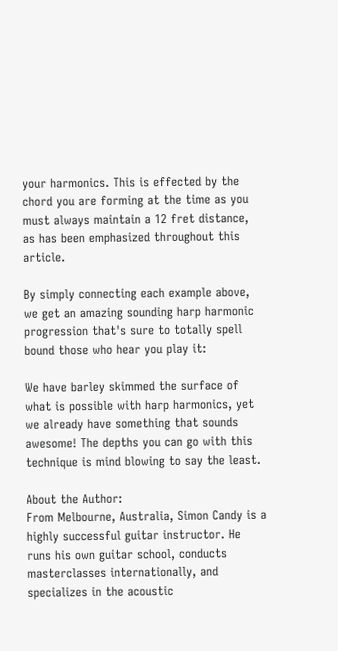your harmonics. This is effected by the chord you are forming at the time as you must always maintain a 12 fret distance, as has been emphasized throughout this article.

By simply connecting each example above, we get an amazing sounding harp harmonic progression that's sure to totally spell bound those who hear you play it:

We have barley skimmed the surface of what is possible with harp harmonics, yet we already have something that sounds awesome! The depths you can go with this technique is mind blowing to say the least.

About the Author:
From Melbourne, Australia, Simon Candy is a highly successful guitar instructor. He runs his own guitar school, conducts masterclasses internationally, and specializes in the acoustic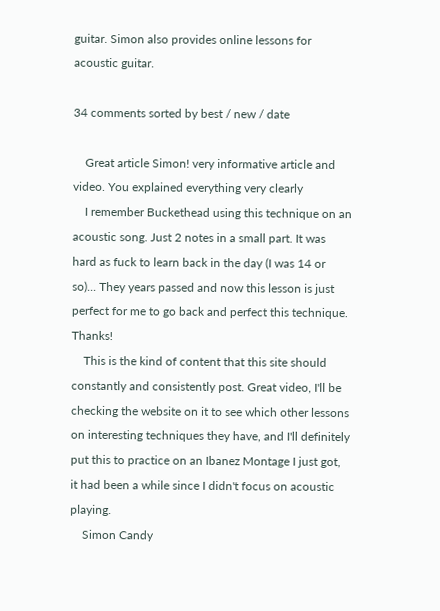guitar. Simon also provides online lessons for acoustic guitar.

34 comments sorted by best / new / date

    Great article Simon! very informative article and video. You explained everything very clearly
    I remember Buckethead using this technique on an acoustic song. Just 2 notes in a small part. It was hard as fuck to learn back in the day (I was 14 or so)... They years passed and now this lesson is just perfect for me to go back and perfect this technique. Thanks!
    This is the kind of content that this site should constantly and consistently post. Great video, I'll be checking the website on it to see which other lessons on interesting techniques they have, and I'll definitely put this to practice on an Ibanez Montage I just got, it had been a while since I didn't focus on acoustic playing.
    Simon Candy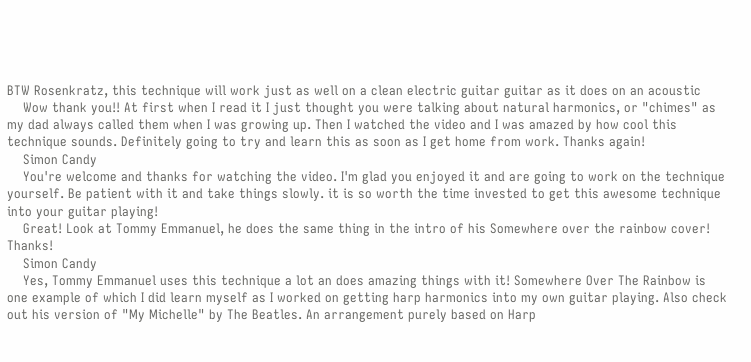BTW Rosenkratz, this technique will work just as well on a clean electric guitar guitar as it does on an acoustic
    Wow thank you!! At first when I read it I just thought you were talking about natural harmonics, or "chimes" as my dad always called them when I was growing up. Then I watched the video and I was amazed by how cool this technique sounds. Definitely going to try and learn this as soon as I get home from work. Thanks again!
    Simon Candy
    You're welcome and thanks for watching the video. I'm glad you enjoyed it and are going to work on the technique yourself. Be patient with it and take things slowly. it is so worth the time invested to get this awesome technique into your guitar playing!
    Great! Look at Tommy Emmanuel, he does the same thing in the intro of his Somewhere over the rainbow cover! Thanks!
    Simon Candy
    Yes, Tommy Emmanuel uses this technique a lot an does amazing things with it! Somewhere Over The Rainbow is one example of which I did learn myself as I worked on getting harp harmonics into my own guitar playing. Also check out his version of "My Michelle" by The Beatles. An arrangement purely based on Harp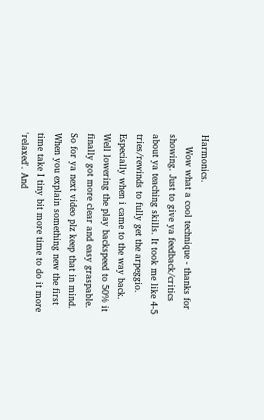Harmonics.
    Wow what a cool technique - thanks for showing. Just to give ya feedback/critics about ya teaching skills. It took me like 4-5 tries/rewinds to fully get the arpeggio. Especially when i came to the way back. Well lowering the play backspeed to 50% it finally got more clear and easy graspable. So for ya next video plz keep that in mind. When you explain something new the first time take I tiny bit more time to do it more 'relaxed'. And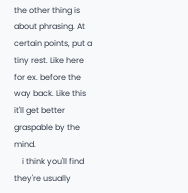the other thing is about phrasing. At certain points, put a tiny rest. Like here for ex. before the way back. Like this it'll get better graspable by the mind.
    i think you'll find they're usually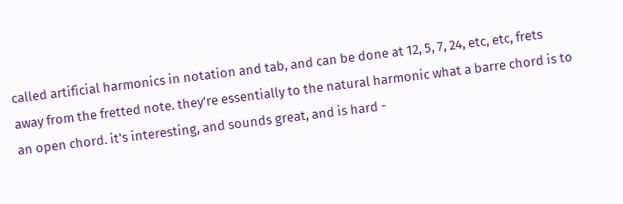called artificial harmonics in notation and tab, and can be done at 12, 5, 7, 24, etc, etc, frets away from the fretted note. they're essentially to the natural harmonic what a barre chord is to an open chord. it's interesting, and sounds great, and is hard -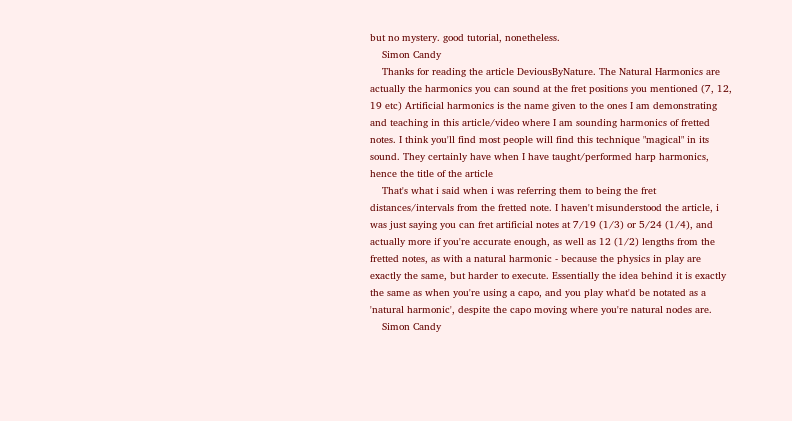but no mystery. good tutorial, nonetheless.
    Simon Candy
    Thanks for reading the article DeviousByNature. The Natural Harmonics are actually the harmonics you can sound at the fret positions you mentioned (7, 12, 19 etc) Artificial harmonics is the name given to the ones I am demonstrating and teaching in this article/video where I am sounding harmonics of fretted notes. I think you'll find most people will find this technique "magical" in its sound. They certainly have when I have taught/performed harp harmonics, hence the title of the article
    That's what i said when i was referring them to being the fret distances/intervals from the fretted note. I haven't misunderstood the article, i was just saying you can fret artificial notes at 7/19 (1/3) or 5/24 (1/4), and actually more if you're accurate enough, as well as 12 (1/2) lengths from the fretted notes, as with a natural harmonic - because the physics in play are exactly the same, but harder to execute. Essentially the idea behind it is exactly the same as when you're using a capo, and you play what'd be notated as a 'natural harmonic', despite the capo moving where you're natural nodes are.
    Simon Candy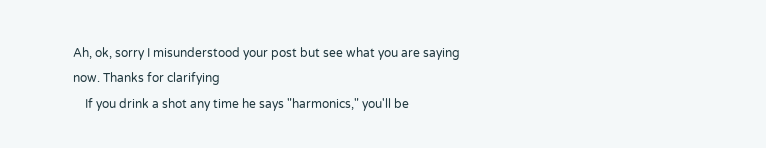Ah, ok, sorry I misunderstood your post but see what you are saying now. Thanks for clarifying
    If you drink a shot any time he says "harmonics," you'll be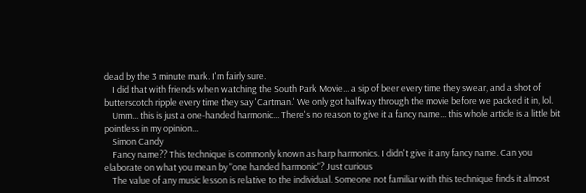dead by the 3 minute mark. I'm fairly sure.
    I did that with friends when watching the South Park Movie... a sip of beer every time they swear, and a shot of butterscotch ripple every time they say 'Cartman.' We only got halfway through the movie before we packed it in, lol.
    Umm... this is just a one-handed harmonic... There's no reason to give it a fancy name... this whole article is a little bit pointless in my opinion...
    Simon Candy
    Fancy name?? This technique is commonly known as harp harmonics. I didn't give it any fancy name. Can you elaborate on what you mean by "one handed harmonic"? Just curious
    The value of any music lesson is relative to the individual. Someone not familiar with this technique finds it almost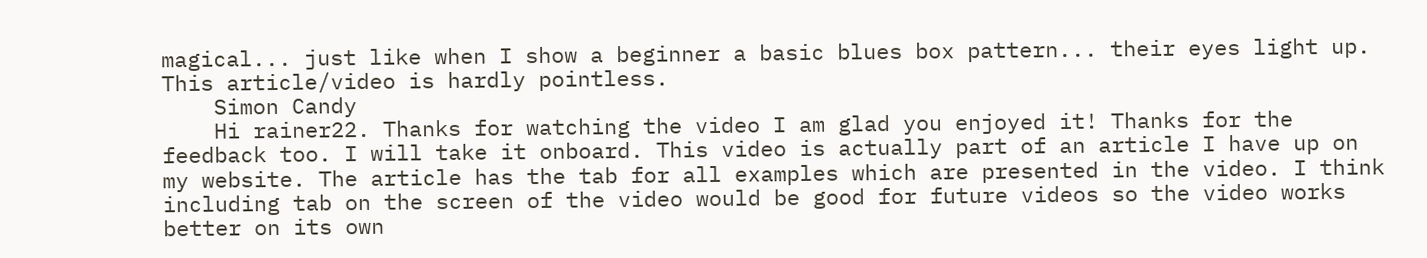magical... just like when I show a beginner a basic blues box pattern... their eyes light up. This article/video is hardly pointless.
    Simon Candy
    Hi rainer22. Thanks for watching the video I am glad you enjoyed it! Thanks for the feedback too. I will take it onboard. This video is actually part of an article I have up on my website. The article has the tab for all examples which are presented in the video. I think including tab on the screen of the video would be good for future videos so the video works better on its own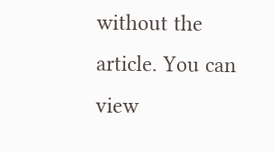without the article. You can view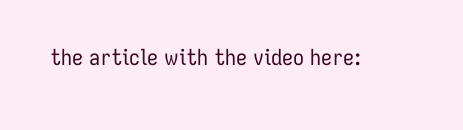the article with the video here: